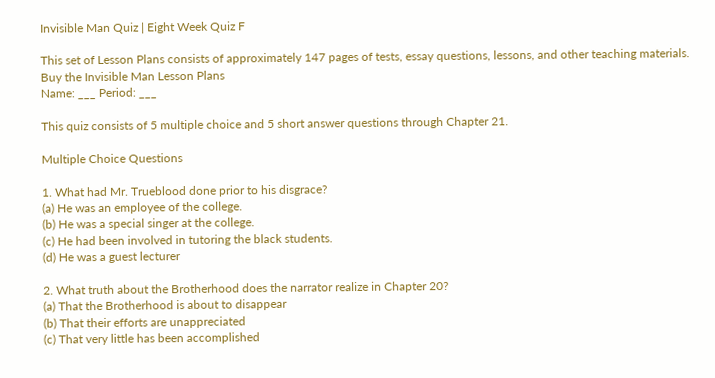Invisible Man Quiz | Eight Week Quiz F

This set of Lesson Plans consists of approximately 147 pages of tests, essay questions, lessons, and other teaching materials.
Buy the Invisible Man Lesson Plans
Name: ___ Period: ___

This quiz consists of 5 multiple choice and 5 short answer questions through Chapter 21.

Multiple Choice Questions

1. What had Mr. Trueblood done prior to his disgrace?
(a) He was an employee of the college.
(b) He was a special singer at the college.
(c) He had been involved in tutoring the black students.
(d) He was a guest lecturer

2. What truth about the Brotherhood does the narrator realize in Chapter 20?
(a) That the Brotherhood is about to disappear
(b) That their efforts are unappreciated
(c) That very little has been accomplished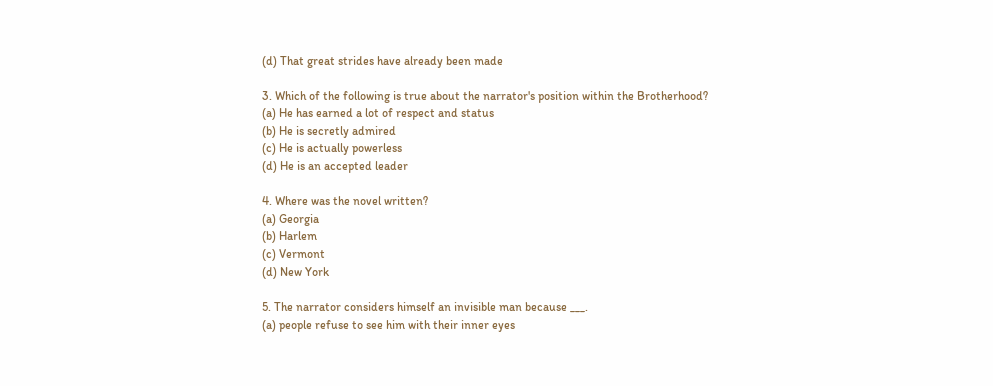(d) That great strides have already been made

3. Which of the following is true about the narrator's position within the Brotherhood?
(a) He has earned a lot of respect and status
(b) He is secretly admired
(c) He is actually powerless
(d) He is an accepted leader

4. Where was the novel written?
(a) Georgia
(b) Harlem
(c) Vermont
(d) New York

5. The narrator considers himself an invisible man because ___.
(a) people refuse to see him with their inner eyes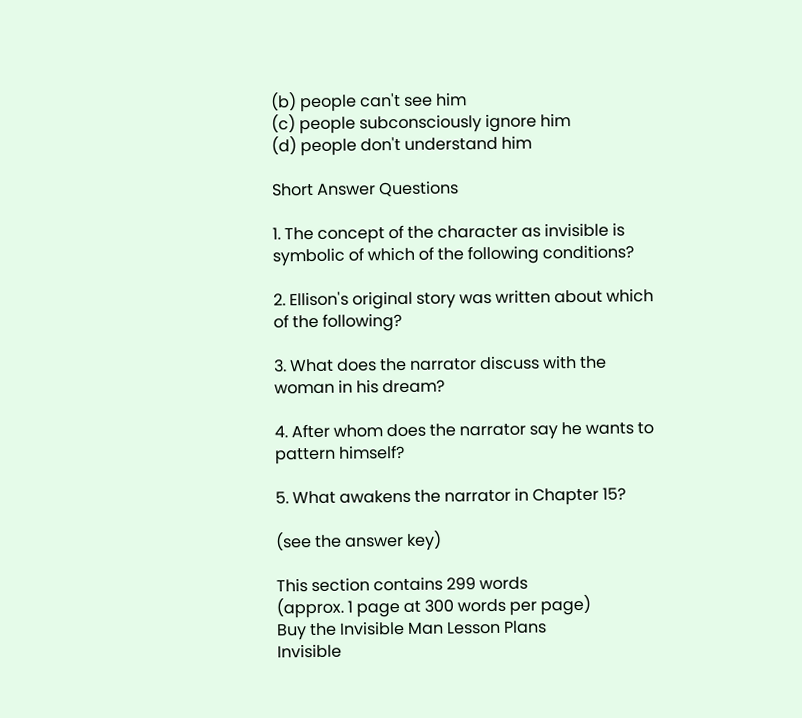(b) people can't see him
(c) people subconsciously ignore him
(d) people don't understand him

Short Answer Questions

1. The concept of the character as invisible is symbolic of which of the following conditions?

2. Ellison's original story was written about which of the following?

3. What does the narrator discuss with the woman in his dream?

4. After whom does the narrator say he wants to pattern himself?

5. What awakens the narrator in Chapter 15?

(see the answer key)

This section contains 299 words
(approx. 1 page at 300 words per page)
Buy the Invisible Man Lesson Plans
Invisible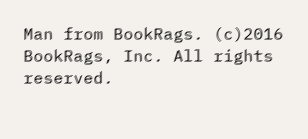Man from BookRags. (c)2016 BookRags, Inc. All rights reserved.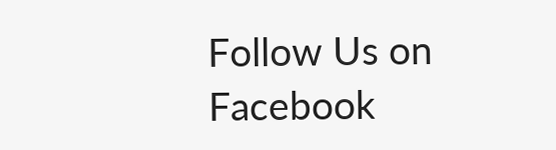Follow Us on Facebook